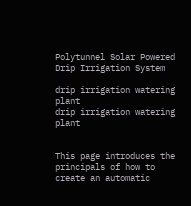Polytunnel Solar Powered Drip Irrigation System

drip irrigation watering plant
drip irrigation watering plant


This page introduces the principals of how to create an automatic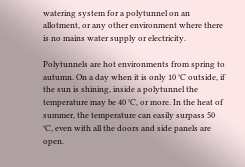watering system for a polytunnel on an allotment, or any other environment where there is no mains water supply or electricity.

Polytunnels are hot environments from spring to autumn. On a day when it is only 10 °C outside, if the sun is shining, inside a polytunnel the temperature may be 40 °C, or more. In the heat of summer, the temperature can easily surpass 50 °C, even with all the doors and side panels are open.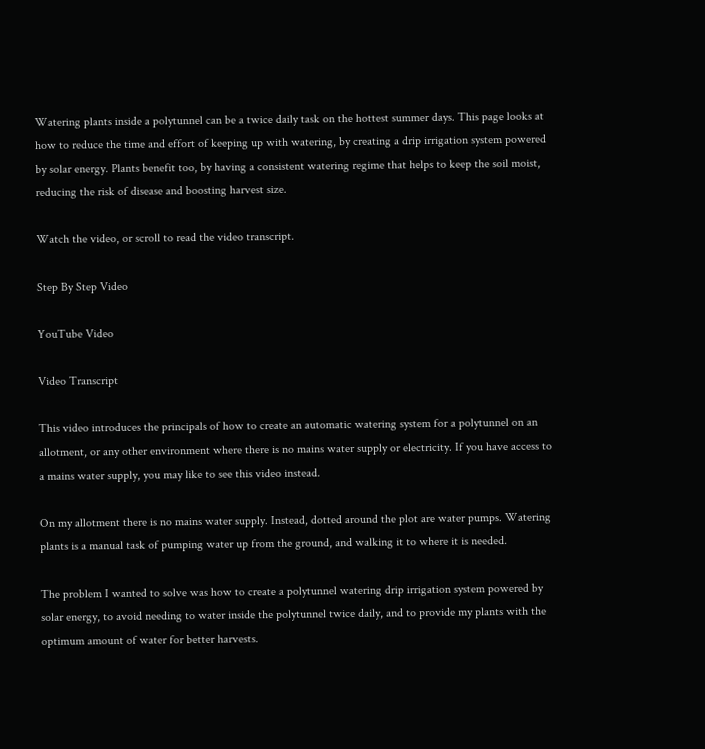Watering plants inside a polytunnel can be a twice daily task on the hottest summer days. This page looks at how to reduce the time and effort of keeping up with watering, by creating a drip irrigation system powered by solar energy. Plants benefit too, by having a consistent watering regime that helps to keep the soil moist, reducing the risk of disease and boosting harvest size.

Watch the video, or scroll to read the video transcript.

Step By Step Video

YouTube Video

Video Transcript

This video introduces the principals of how to create an automatic watering system for a polytunnel on an allotment, or any other environment where there is no mains water supply or electricity. If you have access to a mains water supply, you may like to see this video instead.

On my allotment there is no mains water supply. Instead, dotted around the plot are water pumps. Watering plants is a manual task of pumping water up from the ground, and walking it to where it is needed.

The problem I wanted to solve was how to create a polytunnel watering drip irrigation system powered by solar energy, to avoid needing to water inside the polytunnel twice daily, and to provide my plants with the optimum amount of water for better harvests.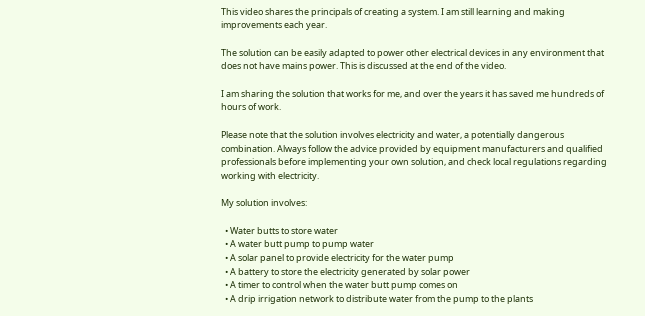This video shares the principals of creating a system. I am still learning and making improvements each year.

The solution can be easily adapted to power other electrical devices in any environment that does not have mains power. This is discussed at the end of the video.

I am sharing the solution that works for me, and over the years it has saved me hundreds of hours of work.

Please note that the solution involves electricity and water, a potentially dangerous combination. Always follow the advice provided by equipment manufacturers and qualified professionals before implementing your own solution, and check local regulations regarding working with electricity.

My solution involves:

  • Water butts to store water
  • A water butt pump to pump water
  • A solar panel to provide electricity for the water pump
  • A battery to store the electricity generated by solar power
  • A timer to control when the water butt pump comes on
  • A drip irrigation network to distribute water from the pump to the plants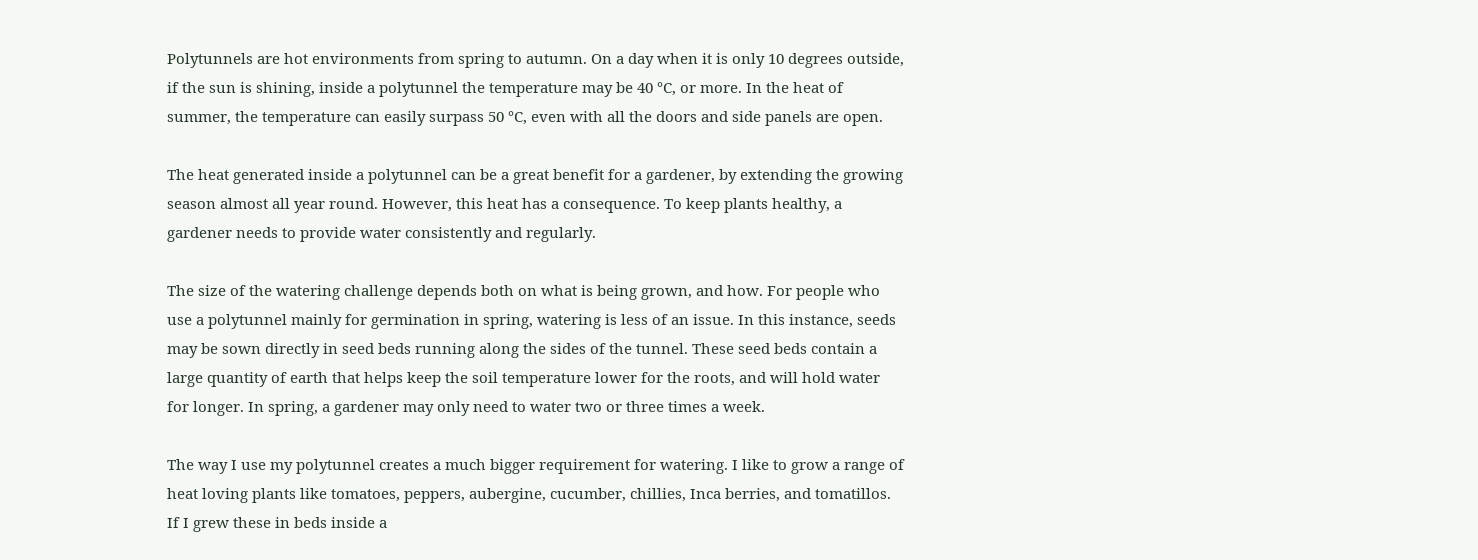Polytunnels are hot environments from spring to autumn. On a day when it is only 10 degrees outside, if the sun is shining, inside a polytunnel the temperature may be 40 °C, or more. In the heat of summer, the temperature can easily surpass 50 °C, even with all the doors and side panels are open.

The heat generated inside a polytunnel can be a great benefit for a gardener, by extending the growing season almost all year round. However, this heat has a consequence. To keep plants healthy, a gardener needs to provide water consistently and regularly.

The size of the watering challenge depends both on what is being grown, and how. For people who use a polytunnel mainly for germination in spring, watering is less of an issue. In this instance, seeds may be sown directly in seed beds running along the sides of the tunnel. These seed beds contain a large quantity of earth that helps keep the soil temperature lower for the roots, and will hold water for longer. In spring, a gardener may only need to water two or three times a week.

The way I use my polytunnel creates a much bigger requirement for watering. I like to grow a range of heat loving plants like tomatoes, peppers, aubergine, cucumber, chillies, Inca berries, and tomatillos. If I grew these in beds inside a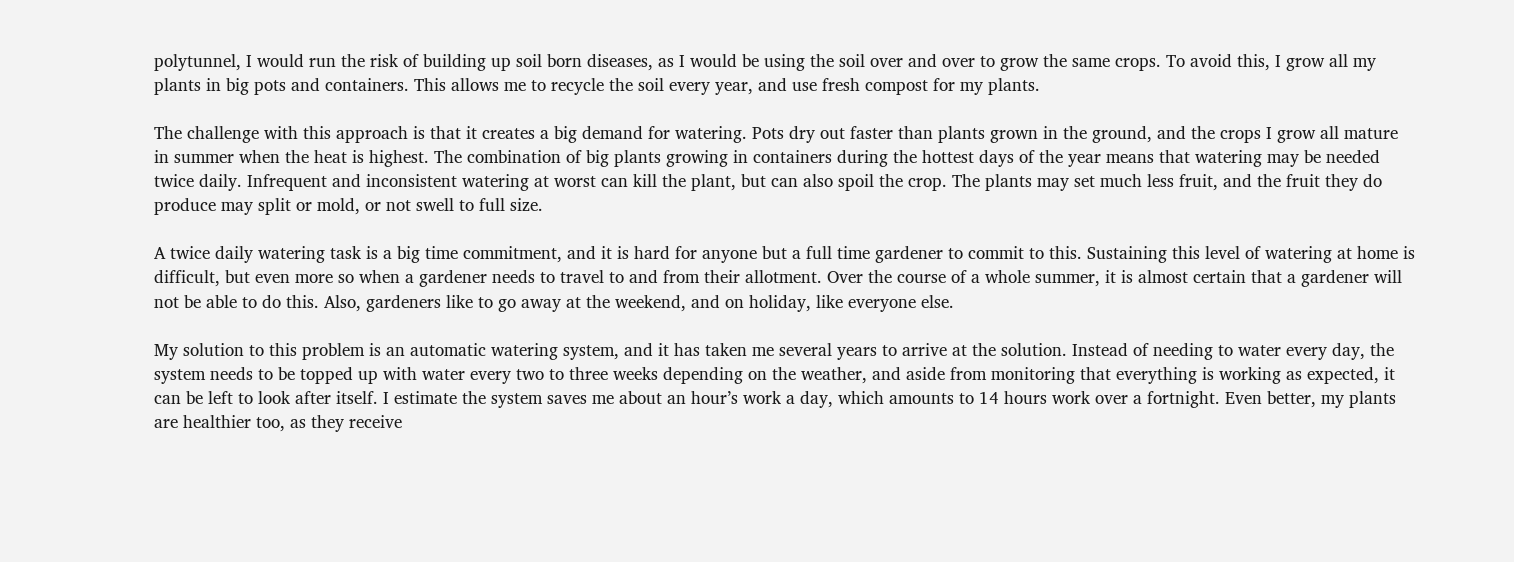polytunnel, I would run the risk of building up soil born diseases, as I would be using the soil over and over to grow the same crops. To avoid this, I grow all my plants in big pots and containers. This allows me to recycle the soil every year, and use fresh compost for my plants.

The challenge with this approach is that it creates a big demand for watering. Pots dry out faster than plants grown in the ground, and the crops I grow all mature in summer when the heat is highest. The combination of big plants growing in containers during the hottest days of the year means that watering may be needed twice daily. Infrequent and inconsistent watering at worst can kill the plant, but can also spoil the crop. The plants may set much less fruit, and the fruit they do produce may split or mold, or not swell to full size.

A twice daily watering task is a big time commitment, and it is hard for anyone but a full time gardener to commit to this. Sustaining this level of watering at home is difficult, but even more so when a gardener needs to travel to and from their allotment. Over the course of a whole summer, it is almost certain that a gardener will not be able to do this. Also, gardeners like to go away at the weekend, and on holiday, like everyone else.

My solution to this problem is an automatic watering system, and it has taken me several years to arrive at the solution. Instead of needing to water every day, the system needs to be topped up with water every two to three weeks depending on the weather, and aside from monitoring that everything is working as expected, it can be left to look after itself. I estimate the system saves me about an hour’s work a day, which amounts to 14 hours work over a fortnight. Even better, my plants are healthier too, as they receive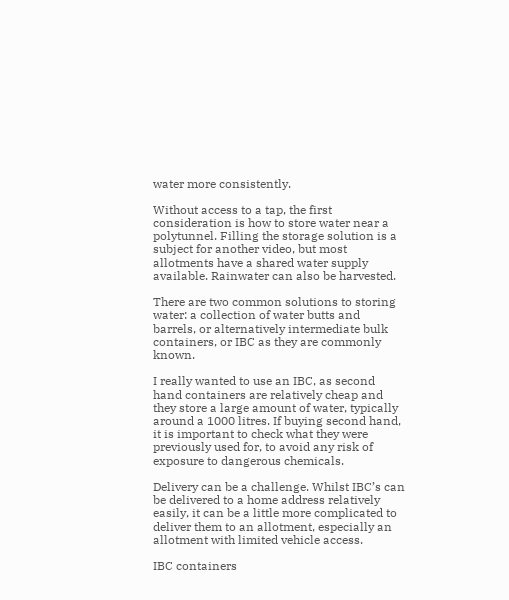water more consistently.

Without access to a tap, the first consideration is how to store water near a polytunnel. Filling the storage solution is a subject for another video, but most allotments have a shared water supply available. Rainwater can also be harvested.

There are two common solutions to storing water: a collection of water butts and barrels, or alternatively intermediate bulk containers, or IBC as they are commonly known.

I really wanted to use an IBC, as second hand containers are relatively cheap and they store a large amount of water, typically around a 1000 litres. If buying second hand, it is important to check what they were previously used for, to avoid any risk of exposure to dangerous chemicals.

Delivery can be a challenge. Whilst IBC’s can be delivered to a home address relatively easily, it can be a little more complicated to deliver them to an allotment, especially an allotment with limited vehicle access.

IBC containers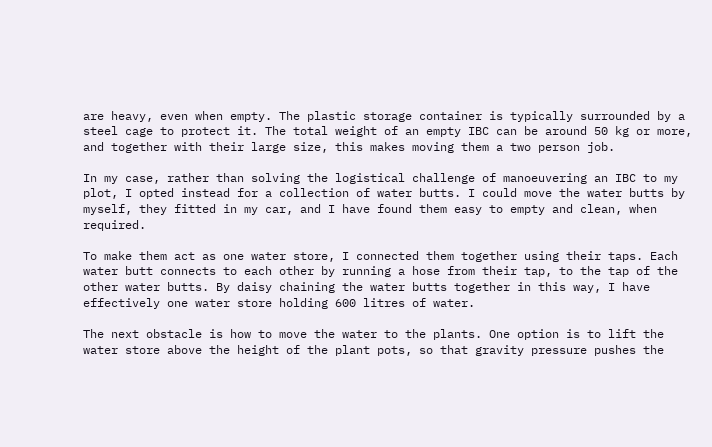are heavy, even when empty. The plastic storage container is typically surrounded by a steel cage to protect it. The total weight of an empty IBC can be around 50 kg or more, and together with their large size, this makes moving them a two person job.

In my case, rather than solving the logistical challenge of manoeuvering an IBC to my plot, I opted instead for a collection of water butts. I could move the water butts by myself, they fitted in my car, and I have found them easy to empty and clean, when required.

To make them act as one water store, I connected them together using their taps. Each water butt connects to each other by running a hose from their tap, to the tap of the other water butts. By daisy chaining the water butts together in this way, I have effectively one water store holding 600 litres of water.

The next obstacle is how to move the water to the plants. One option is to lift the water store above the height of the plant pots, so that gravity pressure pushes the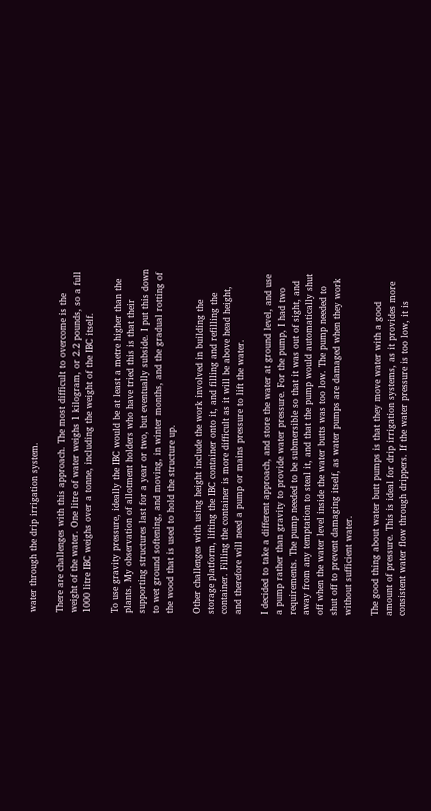water through the drip irrigation system.

There are challenges with this approach. The most difficult to overcome is the weight of the water. One litre of water weighs 1 kilogram, or 2.2 pounds, so a full 1000 litre IBC weighs over a tonne, including the weight of the IBC itself.

To use gravity pressure, ideally the IBC would be at least a metre higher than the plants. My observation of allotment holders who have tried this is that their supporting structures last for a year or two, but eventually subside. I put this down to wet ground softening, and moving, in winter months, and the gradual rotting of the wood that is used to hold the structure up.

Other challenges with using height include the work involved in building the storage platform, lifting the IBC container onto it, and filling and refilling the container. Filling the container is more difficult as it will be above head height, and therefore will need a pump or mains pressure to lift the water.

I decided to take a different approach, and store the water at ground level, and use a pump rather than gravity to provide water pressure. For the pump, I had two requirements. The pump needed to be submersible so that it was out of sight, and away from any temptation to steal it, and that the pump would automatically shut off when the water level inside the water butts was too low. The pump needed to shut off to prevent damaging itself, as water pumps are damaged when they work without sufficient water.

The good thing about water butt pumps is that they move water with a good amount of pressure. This is ideal for drip irrigation systems, as it provides more consistent water flow through drippers. If the water pressure is too low, it is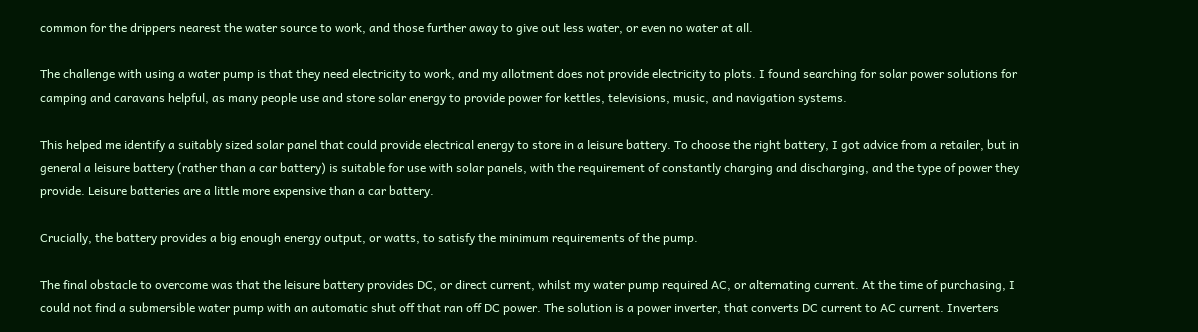common for the drippers nearest the water source to work, and those further away to give out less water, or even no water at all.

The challenge with using a water pump is that they need electricity to work, and my allotment does not provide electricity to plots. I found searching for solar power solutions for camping and caravans helpful, as many people use and store solar energy to provide power for kettles, televisions, music, and navigation systems.

This helped me identify a suitably sized solar panel that could provide electrical energy to store in a leisure battery. To choose the right battery, I got advice from a retailer, but in general a leisure battery (rather than a car battery) is suitable for use with solar panels, with the requirement of constantly charging and discharging, and the type of power they provide. Leisure batteries are a little more expensive than a car battery.

Crucially, the battery provides a big enough energy output, or watts, to satisfy the minimum requirements of the pump.

The final obstacle to overcome was that the leisure battery provides DC, or direct current, whilst my water pump required AC, or alternating current. At the time of purchasing, I could not find a submersible water pump with an automatic shut off that ran off DC power. The solution is a power inverter, that converts DC current to AC current. Inverters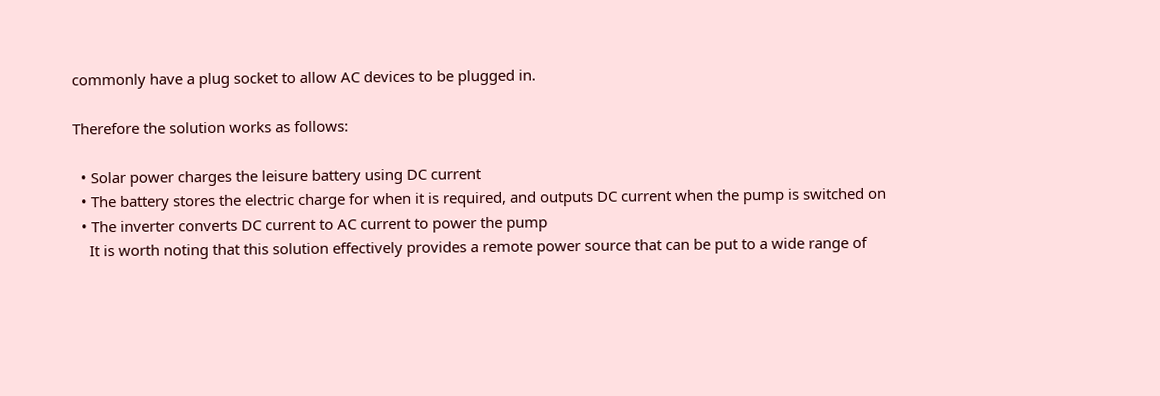commonly have a plug socket to allow AC devices to be plugged in.

Therefore the solution works as follows:

  • Solar power charges the leisure battery using DC current
  • The battery stores the electric charge for when it is required, and outputs DC current when the pump is switched on
  • The inverter converts DC current to AC current to power the pump
    It is worth noting that this solution effectively provides a remote power source that can be put to a wide range of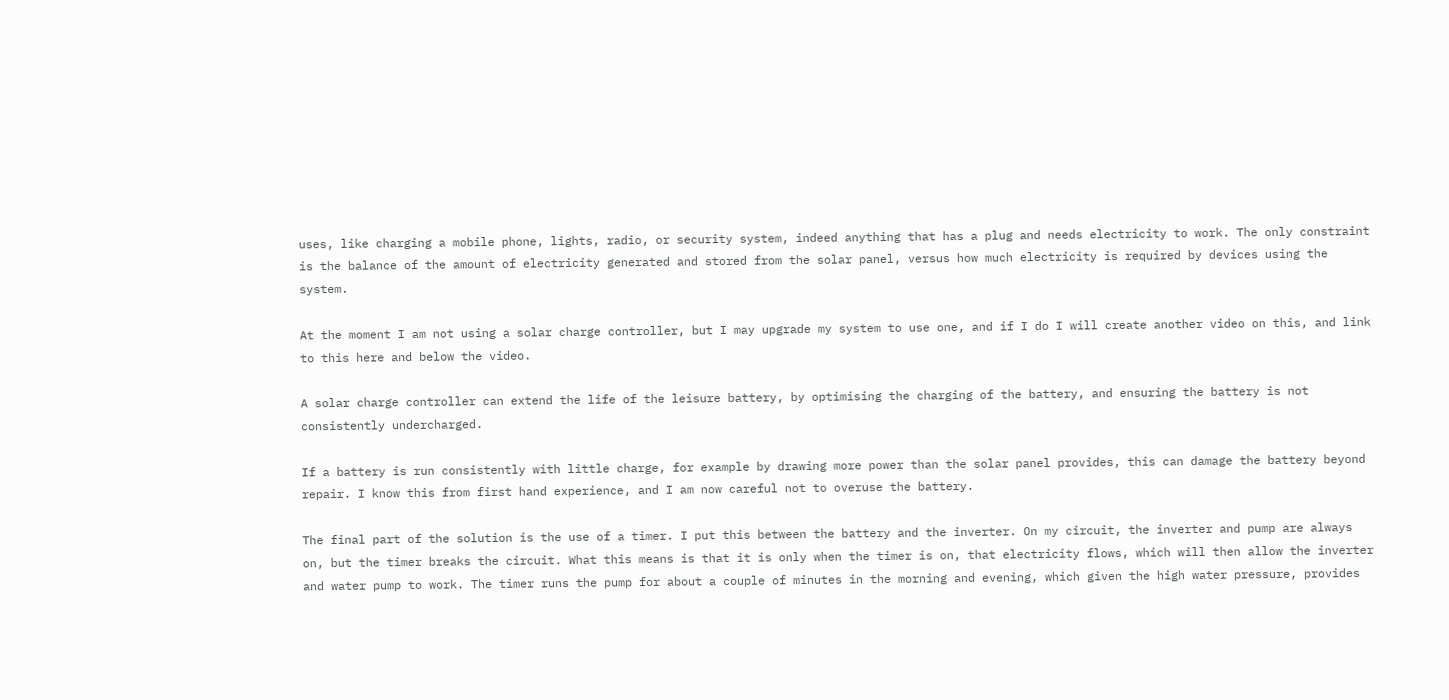uses, like charging a mobile phone, lights, radio, or security system, indeed anything that has a plug and needs electricity to work. The only constraint is the balance of the amount of electricity generated and stored from the solar panel, versus how much electricity is required by devices using the system.

At the moment I am not using a solar charge controller, but I may upgrade my system to use one, and if I do I will create another video on this, and link to this here and below the video.

A solar charge controller can extend the life of the leisure battery, by optimising the charging of the battery, and ensuring the battery is not consistently undercharged.

If a battery is run consistently with little charge, for example by drawing more power than the solar panel provides, this can damage the battery beyond repair. I know this from first hand experience, and I am now careful not to overuse the battery.

The final part of the solution is the use of a timer. I put this between the battery and the inverter. On my circuit, the inverter and pump are always on, but the timer breaks the circuit. What this means is that it is only when the timer is on, that electricity flows, which will then allow the inverter and water pump to work. The timer runs the pump for about a couple of minutes in the morning and evening, which given the high water pressure, provides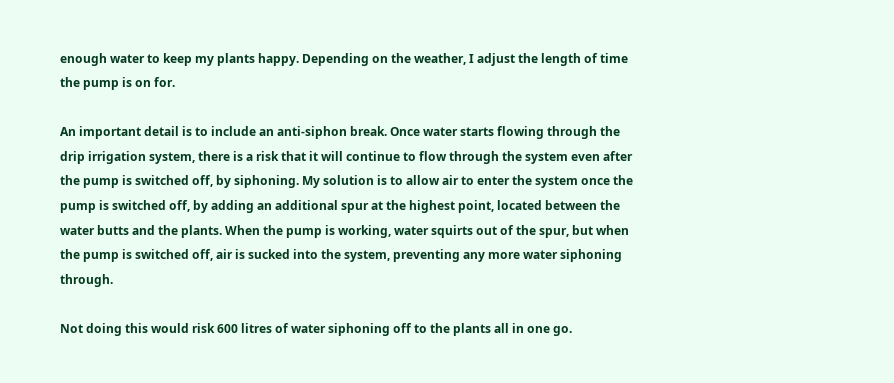enough water to keep my plants happy. Depending on the weather, I adjust the length of time the pump is on for.

An important detail is to include an anti-siphon break. Once water starts flowing through the drip irrigation system, there is a risk that it will continue to flow through the system even after the pump is switched off, by siphoning. My solution is to allow air to enter the system once the pump is switched off, by adding an additional spur at the highest point, located between the water butts and the plants. When the pump is working, water squirts out of the spur, but when the pump is switched off, air is sucked into the system, preventing any more water siphoning through.

Not doing this would risk 600 litres of water siphoning off to the plants all in one go.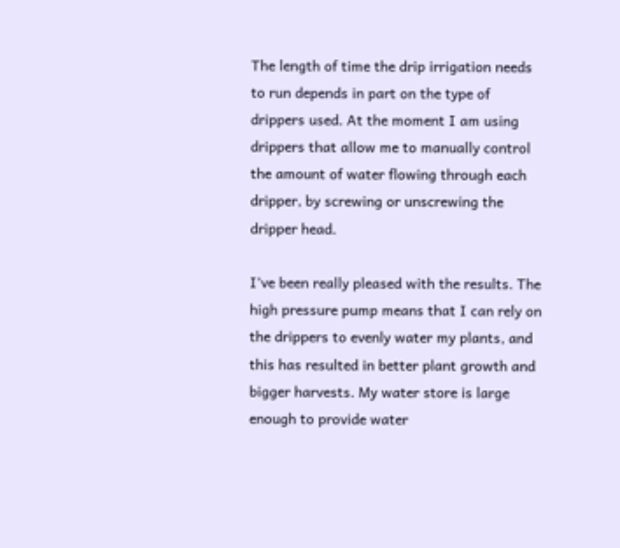The length of time the drip irrigation needs to run depends in part on the type of drippers used. At the moment I am using drippers that allow me to manually control the amount of water flowing through each dripper, by screwing or unscrewing the dripper head.

I’ve been really pleased with the results. The high pressure pump means that I can rely on the drippers to evenly water my plants, and this has resulted in better plant growth and bigger harvests. My water store is large enough to provide water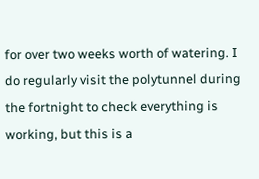for over two weeks worth of watering. I do regularly visit the polytunnel during the fortnight to check everything is working, but this is a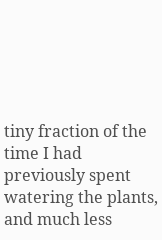tiny fraction of the time I had previously spent watering the plants, and much less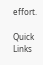effort.

Quick Links